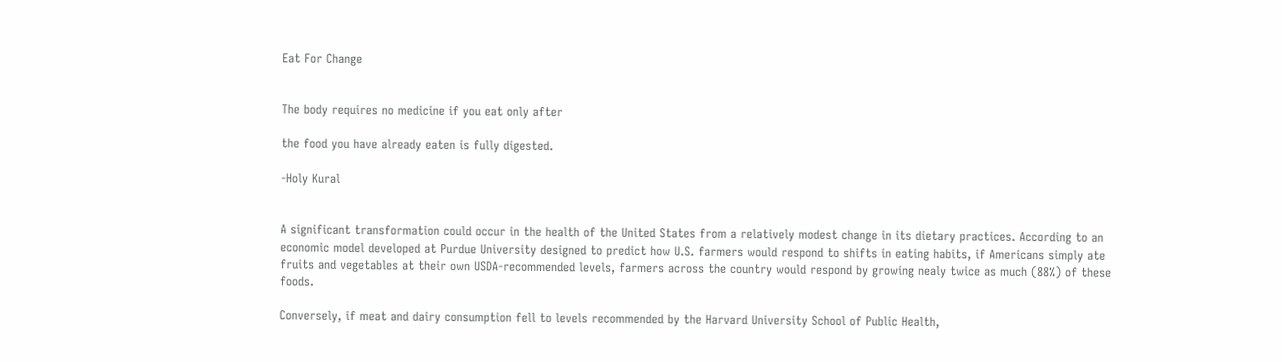Eat For Change


The body requires no medicine if you eat only after

the food you have already eaten is fully digested.

-Holy Kural


A significant transformation could occur in the health of the United States from a relatively modest change in its dietary practices. According to an economic model developed at Purdue University designed to predict how U.S. farmers would respond to shifts in eating habits, if Americans simply ate fruits and vegetables at their own USDA-recommended levels, farmers across the country would respond by growing nealy twice as much (88%) of these foods.

Conversely, if meat and dairy consumption fell to levels recommended by the Harvard University School of Public Health,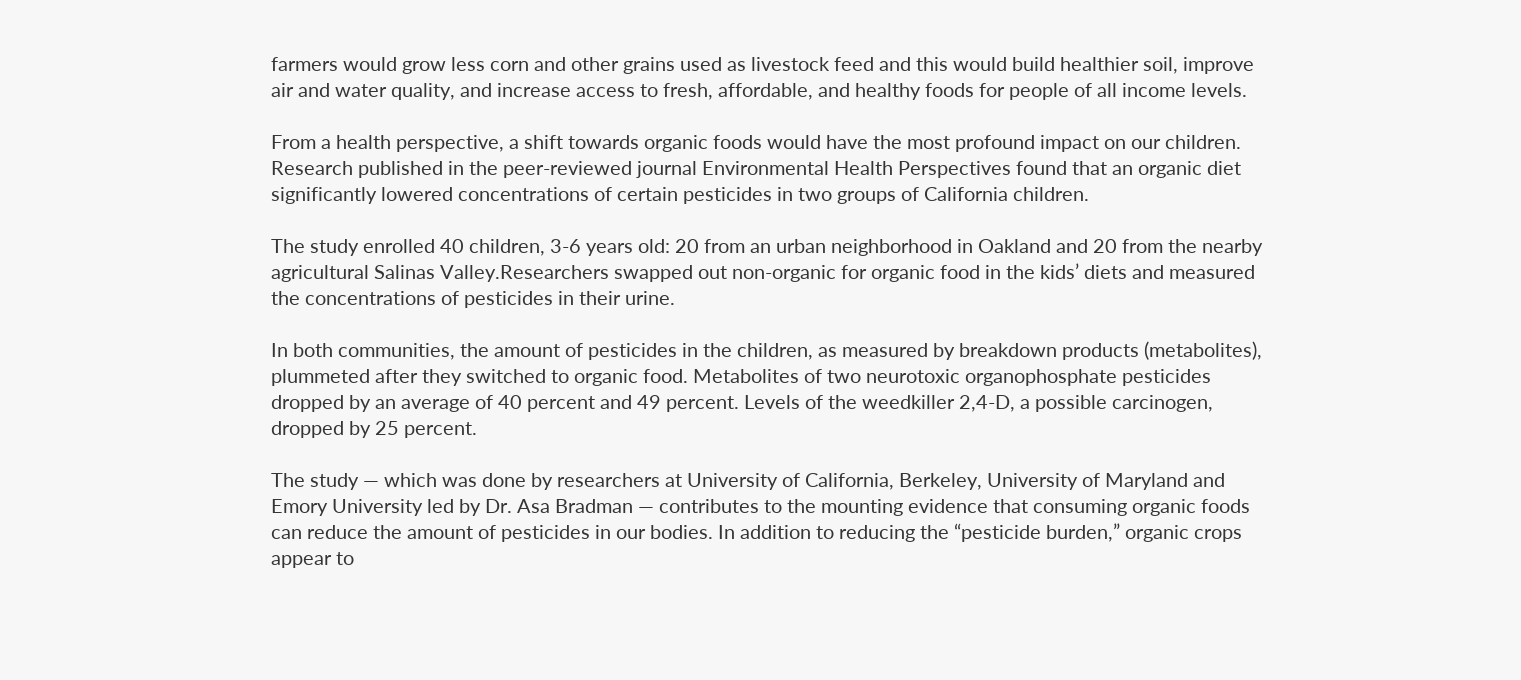farmers would grow less corn and other grains used as livestock feed and this would build healthier soil, improve air and water quality, and increase access to fresh, affordable, and healthy foods for people of all income levels.

From a health perspective, a shift towards organic foods would have the most profound impact on our children. Research published in the peer-reviewed journal Environmental Health Perspectives found that an organic diet significantly lowered concentrations of certain pesticides in two groups of California children.

The study enrolled 40 children, 3-6 years old: 20 from an urban neighborhood in Oakland and 20 from the nearby agricultural Salinas Valley.Researchers swapped out non-organic for organic food in the kids’ diets and measured the concentrations of pesticides in their urine.

In both communities, the amount of pesticides in the children, as measured by breakdown products (metabolites), plummeted after they switched to organic food. Metabolites of two neurotoxic organophosphate pesticides dropped by an average of 40 percent and 49 percent. Levels of the weedkiller 2,4-D, a possible carcinogen, dropped by 25 percent.

The study — which was done by researchers at University of California, Berkeley, University of Maryland and Emory University led by Dr. Asa Bradman — contributes to the mounting evidence that consuming organic foods can reduce the amount of pesticides in our bodies. In addition to reducing the “pesticide burden,” organic crops appear to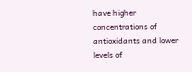have higher concentrations of antioxidants and lower levels of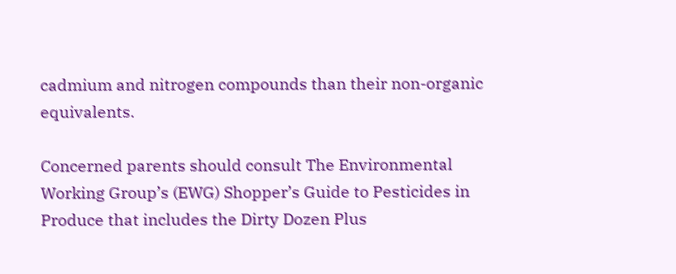cadmium and nitrogen compounds than their non-organic equivalents.

Concerned parents should consult The Environmental Working Group’s (EWG) Shopper’s Guide to Pesticides in Produce that includes the Dirty Dozen Plus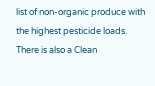list of non-organic produce with the highest pesticide loads. There is also a Clean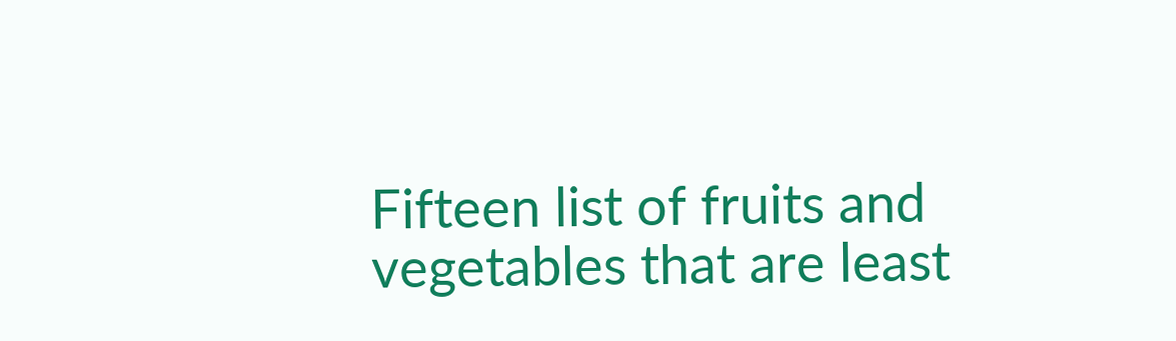Fifteen list of fruits and vegetables that are least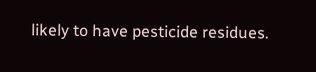likely to have pesticide residues.